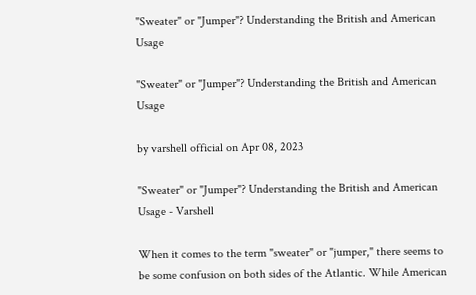"Sweater" or "Jumper"? Understanding the British and American Usage

"Sweater" or "Jumper"? Understanding the British and American Usage

by varshell official on Apr 08, 2023

"Sweater" or "Jumper"? Understanding the British and American Usage - Varshell

When it comes to the term "sweater" or "jumper," there seems to be some confusion on both sides of the Atlantic. While American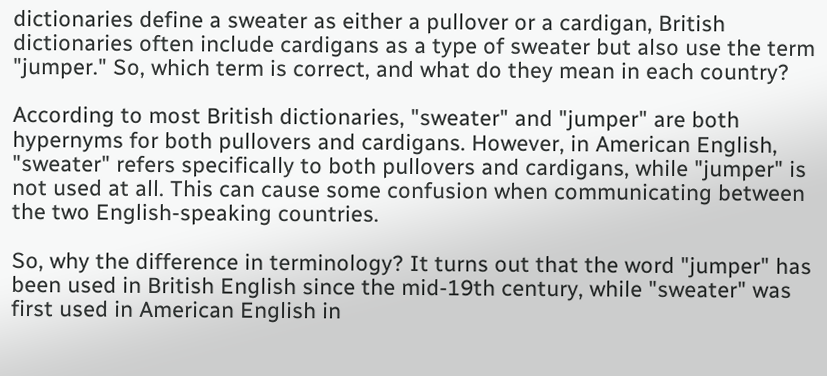dictionaries define a sweater as either a pullover or a cardigan, British dictionaries often include cardigans as a type of sweater but also use the term "jumper." So, which term is correct, and what do they mean in each country?

According to most British dictionaries, "sweater" and "jumper" are both hypernyms for both pullovers and cardigans. However, in American English, "sweater" refers specifically to both pullovers and cardigans, while "jumper" is not used at all. This can cause some confusion when communicating between the two English-speaking countries.

So, why the difference in terminology? It turns out that the word "jumper" has been used in British English since the mid-19th century, while "sweater" was first used in American English in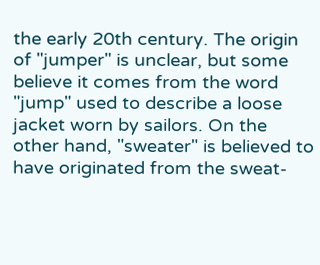the early 20th century. The origin of "jumper" is unclear, but some believe it comes from the word "jump" used to describe a loose jacket worn by sailors. On the other hand, "sweater" is believed to have originated from the sweat-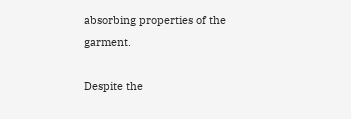absorbing properties of the garment.

Despite the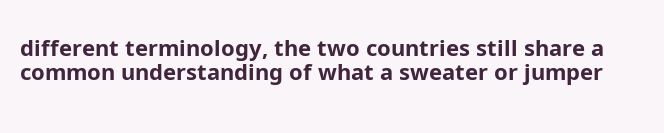different terminology, the two countries still share a common understanding of what a sweater or jumper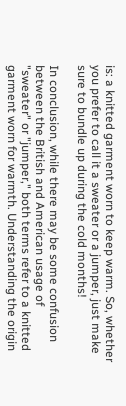is: a knitted garment worn to keep warm. So, whether you prefer to call it a sweater or a jumper, just make sure to bundle up during the cold months!

In conclusion, while there may be some confusion between the British and American usage of "sweater" or "jumper," both terms refer to a knitted garment worn for warmth. Understanding the origin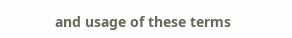and usage of these terms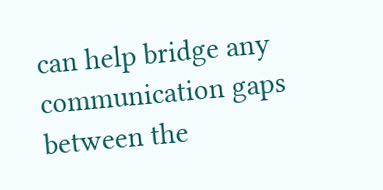can help bridge any communication gaps between the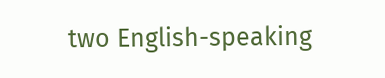two English-speaking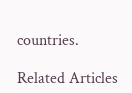countries.

Related Articles